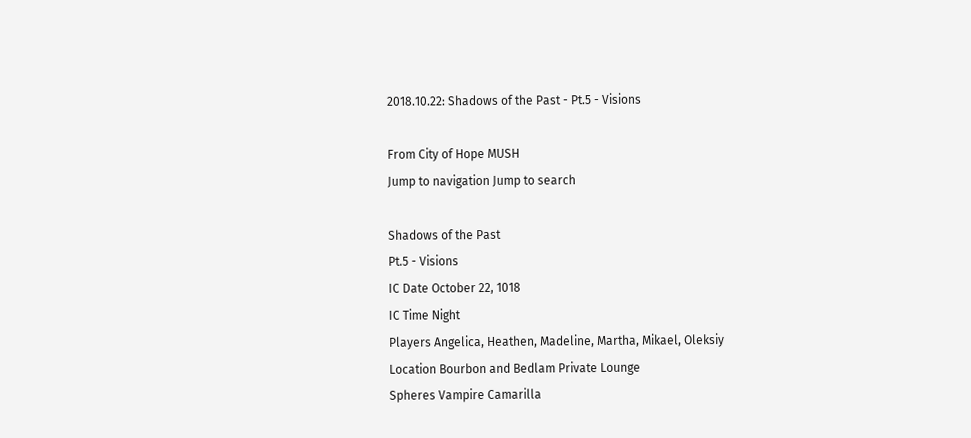2018.10.22: Shadows of the Past - Pt.5 - Visions

From City of Hope MUSH
Jump to navigation Jump to search

Shadows of the Past
Pt.5 - Visions
IC Date October 22, 1018
IC Time Night
Players Angelica, Heathen, Madeline, Martha, Mikael, Oleksiy
Location Bourbon and Bedlam Private Lounge
Spheres Vampire Camarilla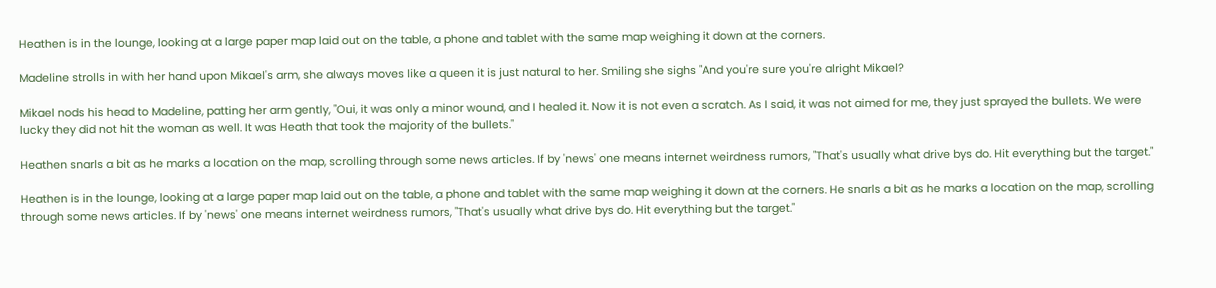Heathen is in the lounge, looking at a large paper map laid out on the table, a phone and tablet with the same map weighing it down at the corners.

Madeline strolls in with her hand upon Mikael's arm, she always moves like a queen it is just natural to her. Smiling she sighs "And you're sure you're alright Mikael?

Mikael nods his head to Madeline, patting her arm gently, "Oui, it was only a minor wound, and I healed it. Now it is not even a scratch. As I said, it was not aimed for me, they just sprayed the bullets. We were lucky they did not hit the woman as well. It was Heath that took the majority of the bullets."

Heathen snarls a bit as he marks a location on the map, scrolling through some news articles. If by 'news' one means internet weirdness rumors, "That's usually what drive bys do. Hit everything but the target."

Heathen is in the lounge, looking at a large paper map laid out on the table, a phone and tablet with the same map weighing it down at the corners. He snarls a bit as he marks a location on the map, scrolling through some news articles. If by 'news' one means internet weirdness rumors, "That's usually what drive bys do. Hit everything but the target."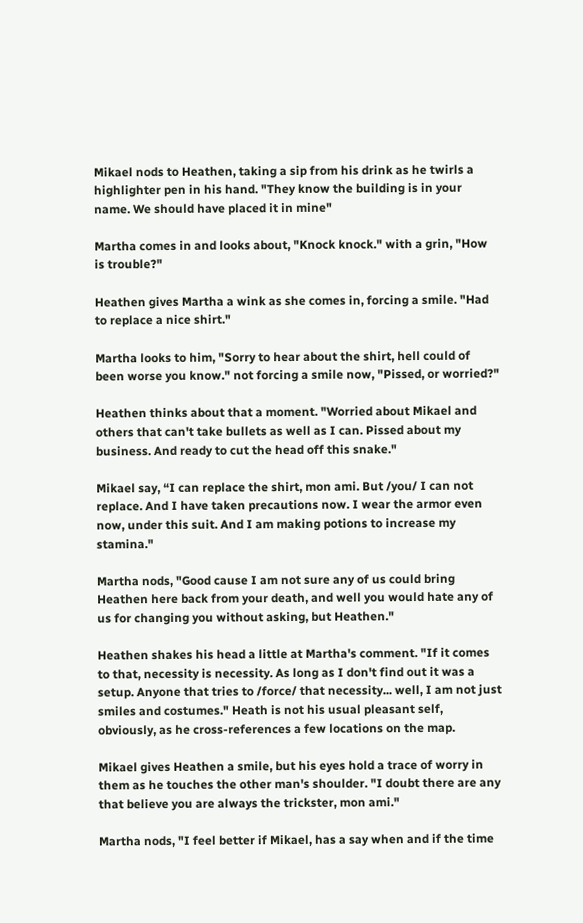Mikael nods to Heathen, taking a sip from his drink as he twirls a highlighter pen in his hand. "They know the building is in your name. We should have placed it in mine"

Martha comes in and looks about, "Knock knock." with a grin, "How is trouble?"

Heathen gives Martha a wink as she comes in, forcing a smile. "Had to replace a nice shirt."

Martha looks to him, "Sorry to hear about the shirt, hell could of been worse you know." not forcing a smile now, "Pissed, or worried?"

Heathen thinks about that a moment. "Worried about Mikael and others that can't take bullets as well as I can. Pissed about my business. And ready to cut the head off this snake."

Mikael say, “I can replace the shirt, mon ami. But /you/ I can not replace. And I have taken precautions now. I wear the armor even now, under this suit. And I am making potions to increase my stamina."

Martha nods, "Good cause I am not sure any of us could bring Heathen here back from your death, and well you would hate any of us for changing you without asking, but Heathen."

Heathen shakes his head a little at Martha's comment. "If it comes to that, necessity is necessity. As long as I don't find out it was a setup. Anyone that tries to /force/ that necessity... well, I am not just smiles and costumes." Heath is not his usual pleasant self, obviously, as he cross-references a few locations on the map.

Mikael gives Heathen a smile, but his eyes hold a trace of worry in them as he touches the other man's shoulder. "I doubt there are any that believe you are always the trickster, mon ami."

Martha nods, "I feel better if Mikael, has a say when and if the time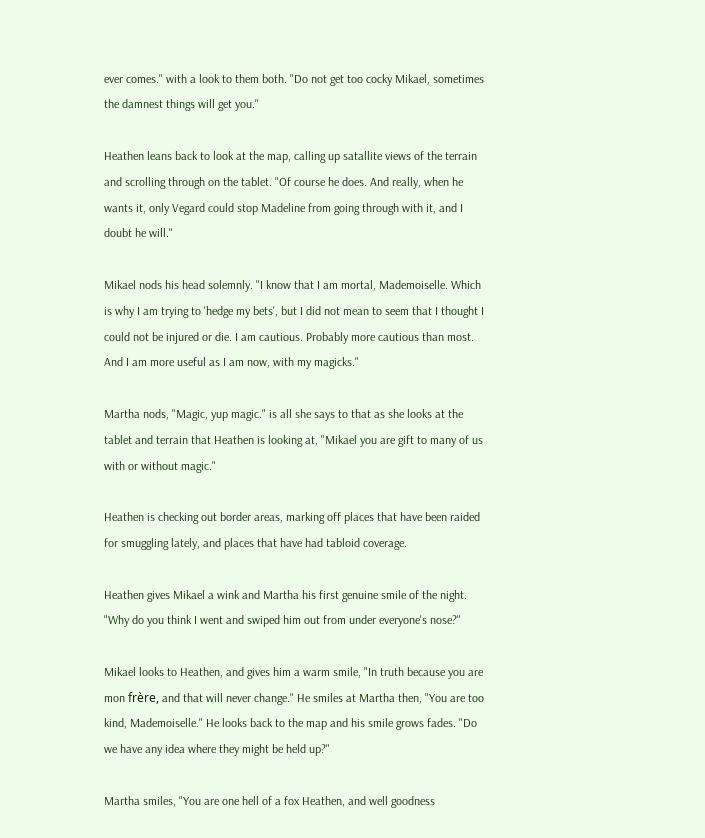ever comes." with a look to them both. "Do not get too cocky Mikael, sometimes the damnest things will get you."

Heathen leans back to look at the map, calling up satallite views of the terrain and scrolling through on the tablet. "Of course he does. And really, when he wants it, only Vegard could stop Madeline from going through with it, and I doubt he will."

Mikael nods his head solemnly. "I know that I am mortal, Mademoiselle. Which is why I am trying to 'hedge my bets', but I did not mean to seem that I thought I could not be injured or die. I am cautious. Probably more cautious than most. And I am more useful as I am now, with my magicks."

Martha nods, "Magic, yup magic." is all she says to that as she looks at the tablet and terrain that Heathen is looking at, "Mikael you are gift to many of us with or without magic."

Heathen is checking out border areas, marking off places that have been raided for smuggling lately, and places that have had tabloid coverage.

Heathen gives Mikael a wink and Martha his first genuine smile of the night. "Why do you think I went and swiped him out from under everyone's nose?"

Mikael looks to Heathen, and gives him a warm smile, "In truth because you are mon frère, and that will never change." He smiles at Martha then, "You are too kind, Mademoiselle." He looks back to the map and his smile grows fades. "Do we have any idea where they might be held up?"

Martha smiles, "You are one hell of a fox Heathen, and well goodness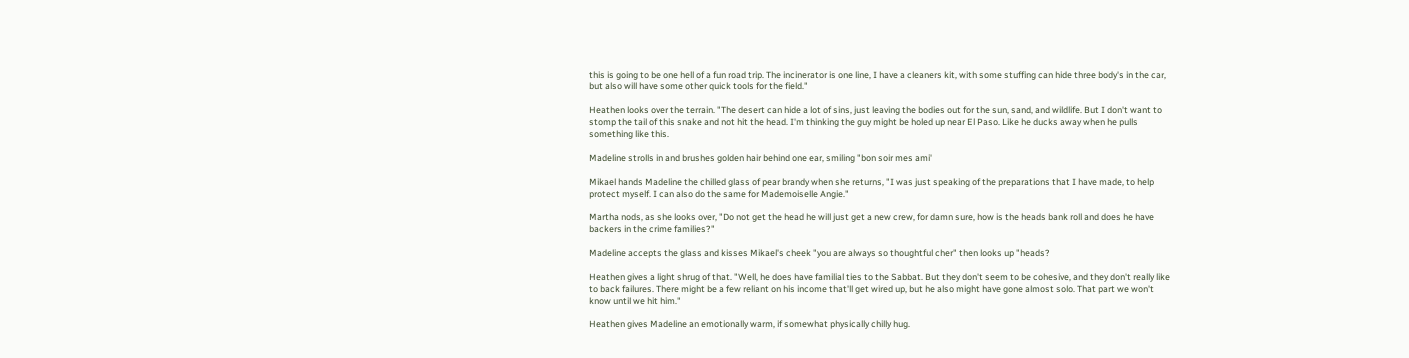this is going to be one hell of a fun road trip. The incinerator is one line, I have a cleaners kit, with some stuffing can hide three body's in the car, but also will have some other quick tools for the field."

Heathen looks over the terrain. "The desert can hide a lot of sins, just leaving the bodies out for the sun, sand, and wildlife. But I don't want to stomp the tail of this snake and not hit the head. I'm thinking the guy might be holed up near El Paso. Like he ducks away when he pulls something like this.

Madeline strolls in and brushes golden hair behind one ear, smiling "bon soir mes ami'

Mikael hands Madeline the chilled glass of pear brandy when she returns, "I was just speaking of the preparations that I have made, to help protect myself. I can also do the same for Mademoiselle Angie."

Martha nods, as she looks over, "Do not get the head he will just get a new crew, for damn sure, how is the heads bank roll and does he have backers in the crime families?"

Madeline accepts the glass and kisses Mikael's cheek "you are always so thoughtful cher" then looks up "heads?

Heathen gives a light shrug of that. "Well, he does have familial ties to the Sabbat. But they don't seem to be cohesive, and they don't really like to back failures. There might be a few reliant on his income that'll get wired up, but he also might have gone almost solo. That part we won't know until we hit him."

Heathen gives Madeline an emotionally warm, if somewhat physically chilly hug.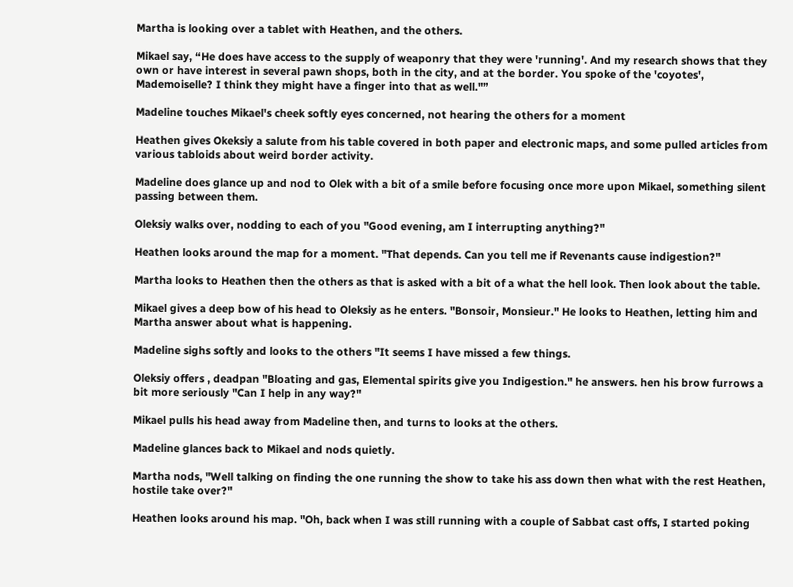Martha is looking over a tablet with Heathen, and the others.

Mikael say, “He does have access to the supply of weaponry that they were 'running'. And my research shows that they own or have interest in several pawn shops, both in the city, and at the border. You spoke of the 'coyotes', Mademoiselle? I think they might have a finger into that as well."”

Madeline touches Mikael's cheek softly eyes concerned, not hearing the others for a moment

Heathen gives Okeksiy a salute from his table covered in both paper and electronic maps, and some pulled articles from various tabloids about weird border activity.

Madeline does glance up and nod to Olek with a bit of a smile before focusing once more upon Mikael, something silent passing between them.

Oleksiy walks over, nodding to each of you "Good evening, am I interrupting anything?"

Heathen looks around the map for a moment. "That depends. Can you tell me if Revenants cause indigestion?"

Martha looks to Heathen then the others as that is asked with a bit of a what the hell look. Then look about the table.

Mikael gives a deep bow of his head to Oleksiy as he enters. "Bonsoir, Monsieur." He looks to Heathen, letting him and Martha answer about what is happening.

Madeline sighs softly and looks to the others "It seems I have missed a few things.

Oleksiy offers , deadpan "Bloating and gas, Elemental spirits give you Indigestion." he answers. hen his brow furrows a bit more seriously "Can I help in any way?"

Mikael pulls his head away from Madeline then, and turns to looks at the others.

Madeline glances back to Mikael and nods quietly.

Martha nods, "Well talking on finding the one running the show to take his ass down then what with the rest Heathen, hostile take over?"

Heathen looks around his map. "Oh, back when I was still running with a couple of Sabbat cast offs, I started poking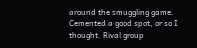around the smuggling game. Cemented a good spot, or so I thought. Rival group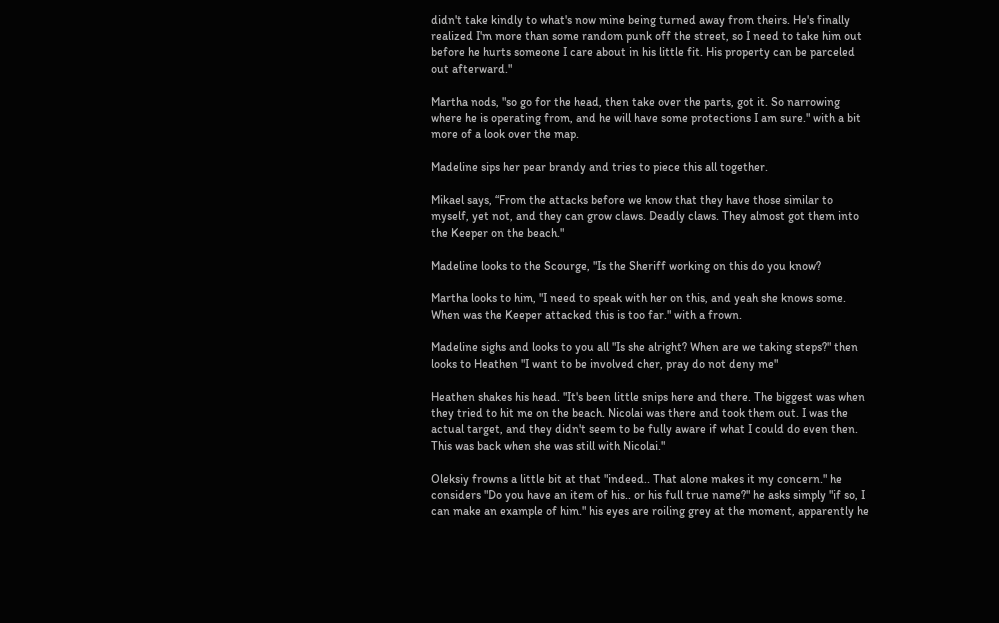didn't take kindly to what's now mine being turned away from theirs. He's finally realized I'm more than some random punk off the street, so I need to take him out before he hurts someone I care about in his little fit. His property can be parceled out afterward."

Martha nods, "so go for the head, then take over the parts, got it. So narrowing where he is operating from, and he will have some protections I am sure." with a bit more of a look over the map.

Madeline sips her pear brandy and tries to piece this all together.

Mikael says, “From the attacks before we know that they have those similar to myself, yet not, and they can grow claws. Deadly claws. They almost got them into the Keeper on the beach."

Madeline looks to the Scourge, "Is the Sheriff working on this do you know?

Martha looks to him, "I need to speak with her on this, and yeah she knows some. When was the Keeper attacked this is too far." with a frown.

Madeline sighs and looks to you all "Is she alright? When are we taking steps?" then looks to Heathen "I want to be involved cher, pray do not deny me"

Heathen shakes his head. "It's been little snips here and there. The biggest was when they tried to hit me on the beach. Nicolai was there and took them out. I was the actual target, and they didn't seem to be fully aware if what I could do even then. This was back when she was still with Nicolai."

Oleksiy frowns a little bit at that "indeed.. That alone makes it my concern." he considers "Do you have an item of his.. or his full true name?" he asks simply "if so, I can make an example of him." his eyes are roiling grey at the moment, apparently he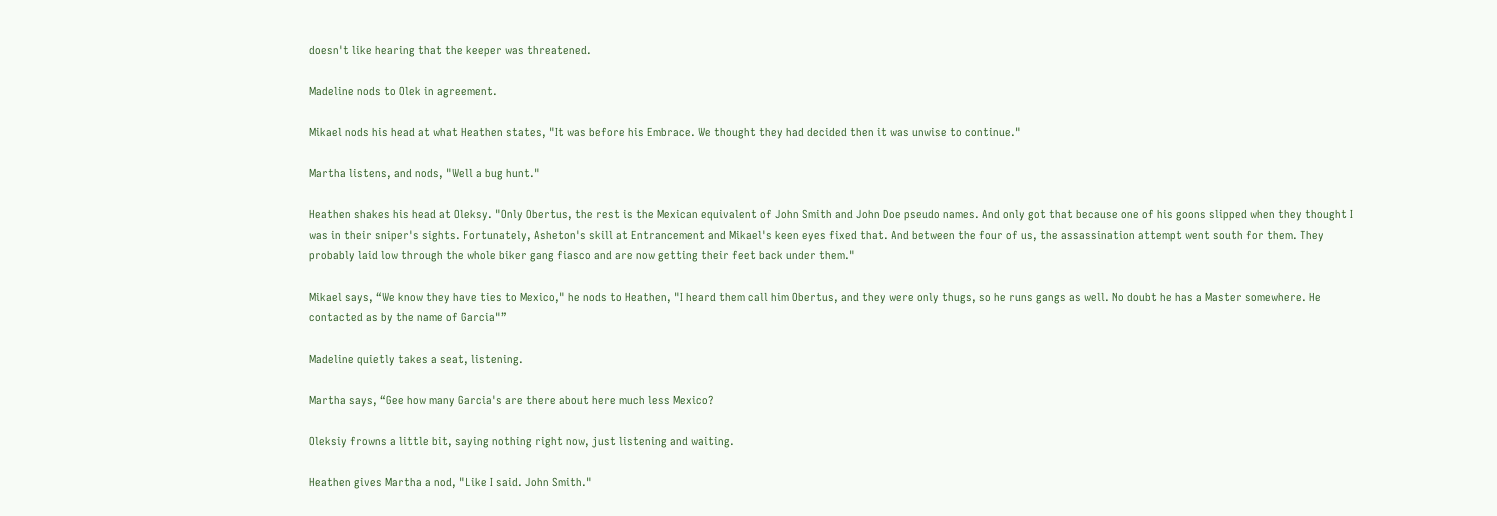doesn't like hearing that the keeper was threatened.

Madeline nods to Olek in agreement.

Mikael nods his head at what Heathen states, "It was before his Embrace. We thought they had decided then it was unwise to continue."

Martha listens, and nods, "Well a bug hunt."

Heathen shakes his head at Oleksy. "Only Obertus, the rest is the Mexican equivalent of John Smith and John Doe pseudo names. And only got that because one of his goons slipped when they thought I was in their sniper's sights. Fortunately, Asheton's skill at Entrancement and Mikael's keen eyes fixed that. And between the four of us, the assassination attempt went south for them. They probably laid low through the whole biker gang fiasco and are now getting their feet back under them."

Mikael says, “We know they have ties to Mexico," he nods to Heathen, "I heard them call him Obertus, and they were only thugs, so he runs gangs as well. No doubt he has a Master somewhere. He contacted as by the name of Garcia"”

Madeline quietly takes a seat, listening.

Martha says, “Gee how many Garcia's are there about here much less Mexico?

Oleksiy frowns a little bit, saying nothing right now, just listening and waiting.

Heathen gives Martha a nod, "Like I said. John Smith."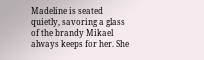Madeline is seated quietly, savoring a glass of the brandy Mikael always keeps for her. She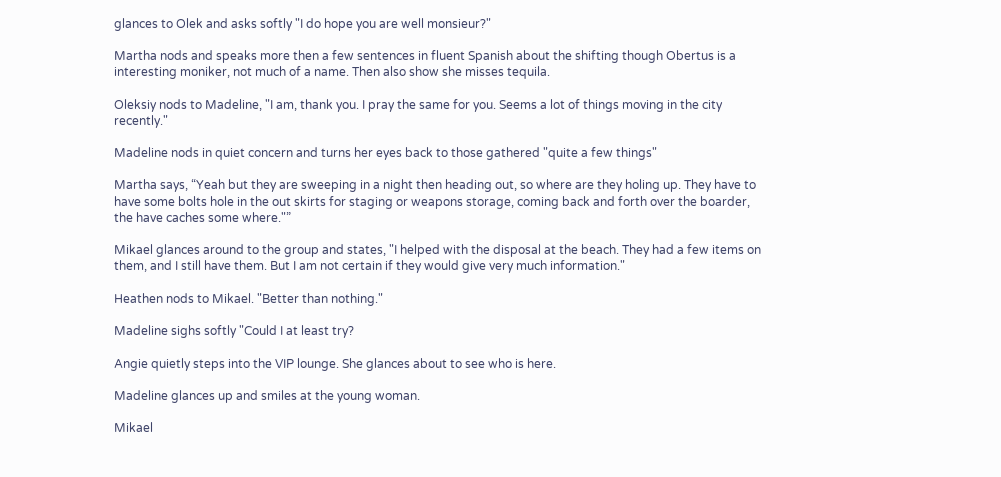glances to Olek and asks softly "I do hope you are well monsieur?"

Martha nods and speaks more then a few sentences in fluent Spanish about the shifting though Obertus is a interesting moniker, not much of a name. Then also show she misses tequila.

Oleksiy nods to Madeline, "I am, thank you. I pray the same for you. Seems a lot of things moving in the city recently."

Madeline nods in quiet concern and turns her eyes back to those gathered "quite a few things"

Martha says, “Yeah but they are sweeping in a night then heading out, so where are they holing up. They have to have some bolts hole in the out skirts for staging or weapons storage, coming back and forth over the boarder, the have caches some where."”

Mikael glances around to the group and states, "I helped with the disposal at the beach. They had a few items on them, and I still have them. But I am not certain if they would give very much information."

Heathen nods to Mikael. "Better than nothing."

Madeline sighs softly "Could I at least try?

Angie quietly steps into the VIP lounge. She glances about to see who is here.

Madeline glances up and smiles at the young woman.

Mikael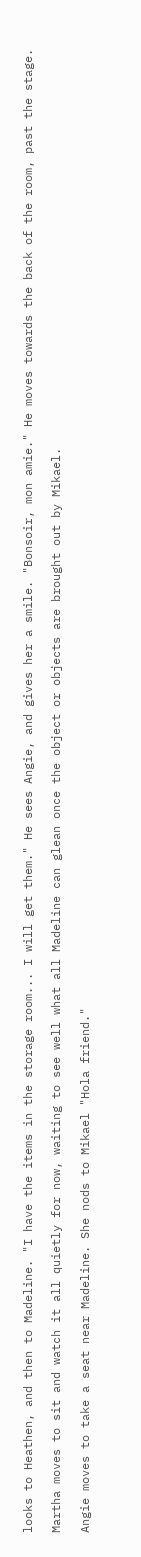looks to Heathen, and then to Madeline. "I have the items in the storage room... I will get them." He sees Angie, and gives her a smile. "Bonsoir, mon amie." He moves towards the back of the room, past the stage.

Martha moves to sit and watch it all quietly for now, waiting to see well what all Madeline can glean once the object or objects are brought out by Mikael.

Angie moves to take a seat near Madeline. She nods to Mikael "Hola friend."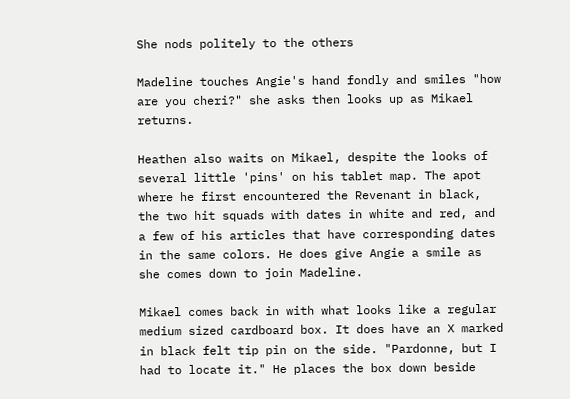She nods politely to the others

Madeline touches Angie's hand fondly and smiles "how are you cheri?" she asks then looks up as Mikael returns.

Heathen also waits on Mikael, despite the looks of several little 'pins' on his tablet map. The apot where he first encountered the Revenant in black, the two hit squads with dates in white and red, and a few of his articles that have corresponding dates in the same colors. He does give Angie a smile as she comes down to join Madeline.

Mikael comes back in with what looks like a regular medium sized cardboard box. It does have an X marked in black felt tip pin on the side. "Pardonne, but I had to locate it." He places the box down beside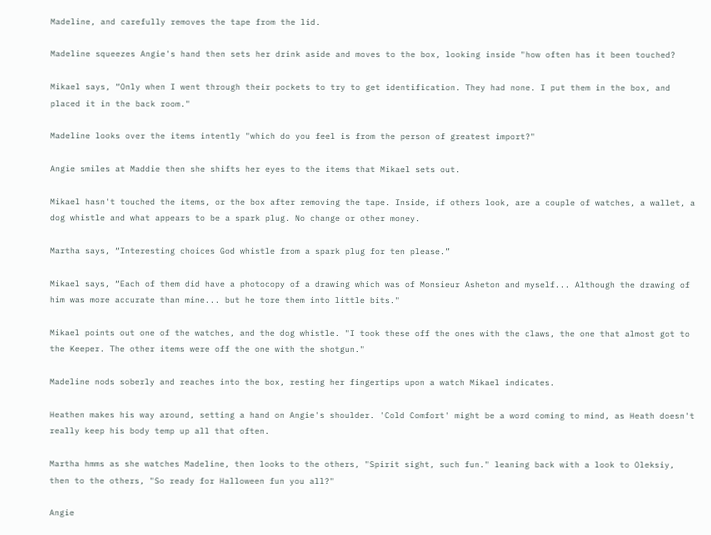Madeline, and carefully removes the tape from the lid.

Madeline squeezes Angie's hand then sets her drink aside and moves to the box, looking inside "how often has it been touched?

Mikael says, “Only when I went through their pockets to try to get identification. They had none. I put them in the box, and placed it in the back room."

Madeline looks over the items intently "which do you feel is from the person of greatest import?"

Angie smiles at Maddie then she shifts her eyes to the items that Mikael sets out.

Mikael hasn't touched the items, or the box after removing the tape. Inside, if others look, are a couple of watches, a wallet, a dog whistle and what appears to be a spark plug. No change or other money.

Martha says, “Interesting choices God whistle from a spark plug for ten please.”

Mikael says, “Each of them did have a photocopy of a drawing which was of Monsieur Asheton and myself... Although the drawing of him was more accurate than mine... but he tore them into little bits."

Mikael points out one of the watches, and the dog whistle. "I took these off the ones with the claws, the one that almost got to the Keeper. The other items were off the one with the shotgun."

Madeline nods soberly and reaches into the box, resting her fingertips upon a watch Mikael indicates.

Heathen makes his way around, setting a hand on Angie's shoulder. 'Cold Comfort' might be a word coming to mind, as Heath doesn't really keep his body temp up all that often.

Martha hmms as she watches Madeline, then looks to the others, "Spirit sight, such fun." leaning back with a look to Oleksiy, then to the others, "So ready for Halloween fun you all?"

Angie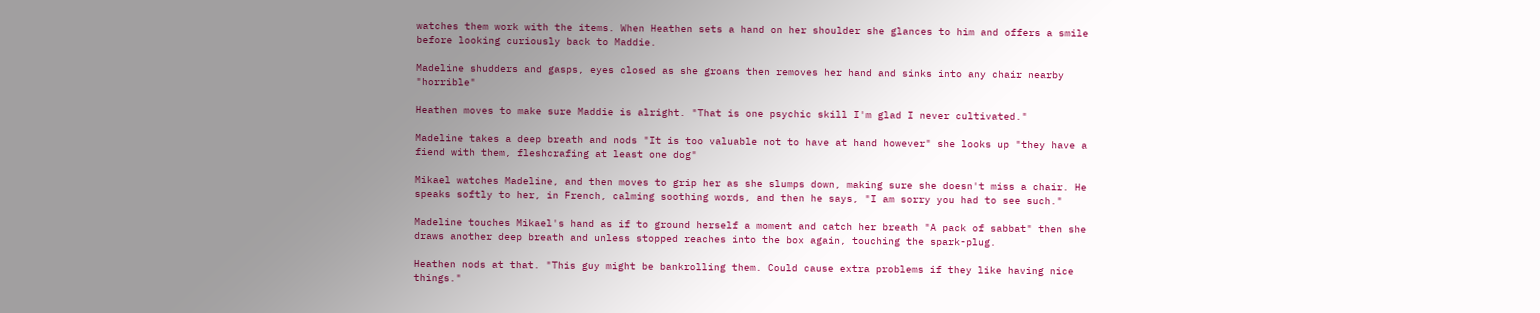watches them work with the items. When Heathen sets a hand on her shoulder she glances to him and offers a smile before looking curiously back to Maddie.

Madeline shudders and gasps, eyes closed as she groans then removes her hand and sinks into any chair nearby "horrible"

Heathen moves to make sure Maddie is alright. "That is one psychic skill I'm glad I never cultivated."

Madeline takes a deep breath and nods "It is too valuable not to have at hand however" she looks up "they have a fiend with them, fleshcrafing at least one dog"

Mikael watches Madeline, and then moves to grip her as she slumps down, making sure she doesn't miss a chair. He speaks softly to her, in French, calming soothing words, and then he says, "I am sorry you had to see such."

Madeline touches Mikael's hand as if to ground herself a moment and catch her breath "A pack of sabbat" then she draws another deep breath and unless stopped reaches into the box again, touching the spark-plug.

Heathen nods at that. "This guy might be bankrolling them. Could cause extra problems if they like having nice things."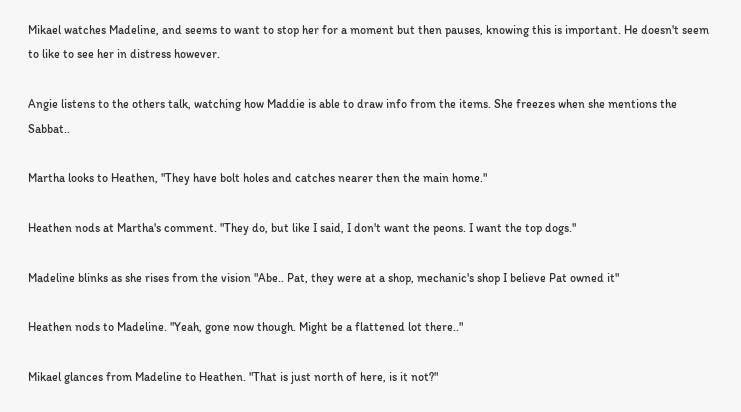Mikael watches Madeline, and seems to want to stop her for a moment but then pauses, knowing this is important. He doesn't seem to like to see her in distress however.

Angie listens to the others talk, watching how Maddie is able to draw info from the items. She freezes when she mentions the Sabbat..

Martha looks to Heathen, "They have bolt holes and catches nearer then the main home."

Heathen nods at Martha's comment. "They do, but like I said, I don't want the peons. I want the top dogs."

Madeline blinks as she rises from the vision "Abe.. Pat, they were at a shop, mechanic's shop I believe Pat owned it"

Heathen nods to Madeline. "Yeah, gone now though. Might be a flattened lot there.."

Mikael glances from Madeline to Heathen. "That is just north of here, is it not?"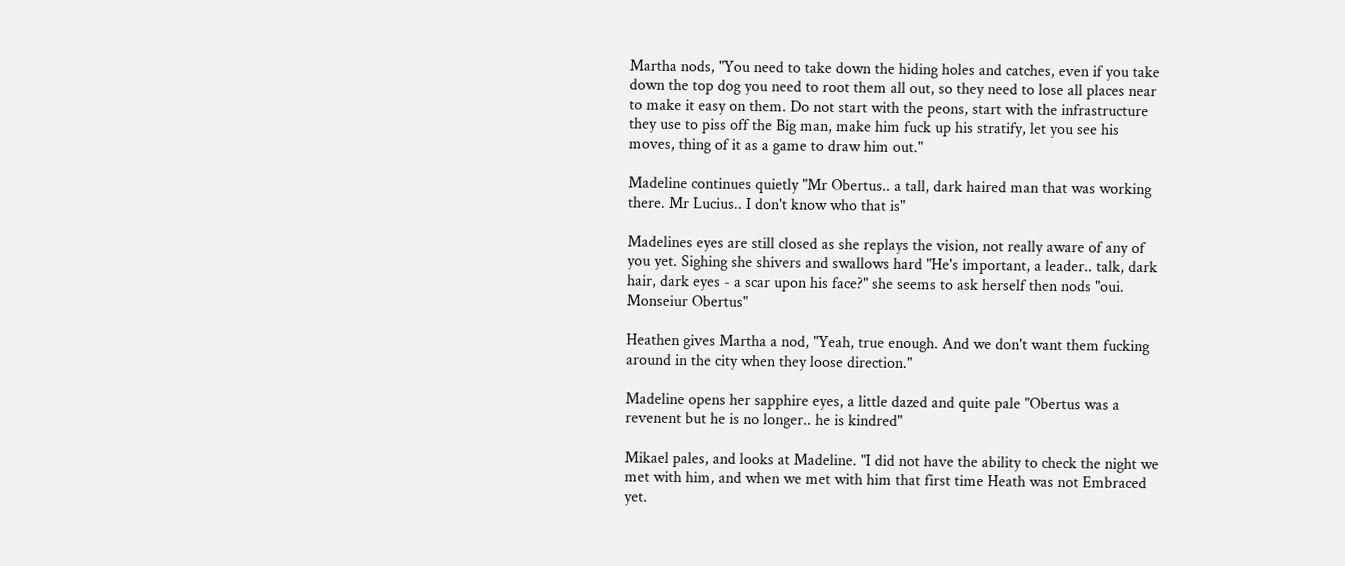Martha nods, "You need to take down the hiding holes and catches, even if you take down the top dog you need to root them all out, so they need to lose all places near to make it easy on them. Do not start with the peons, start with the infrastructure they use to piss off the Big man, make him fuck up his stratify, let you see his moves, thing of it as a game to draw him out."

Madeline continues quietly "Mr Obertus.. a tall, dark haired man that was working there. Mr Lucius.. I don't know who that is"

Madelines eyes are still closed as she replays the vision, not really aware of any of you yet. Sighing she shivers and swallows hard "He's important, a leader.. talk, dark hair, dark eyes - a scar upon his face?" she seems to ask herself then nods "oui. Monseiur Obertus"

Heathen gives Martha a nod, "Yeah, true enough. And we don't want them fucking around in the city when they loose direction."

Madeline opens her sapphire eyes, a little dazed and quite pale "Obertus was a revenent but he is no longer.. he is kindred"

Mikael pales, and looks at Madeline. "I did not have the ability to check the night we met with him, and when we met with him that first time Heath was not Embraced yet.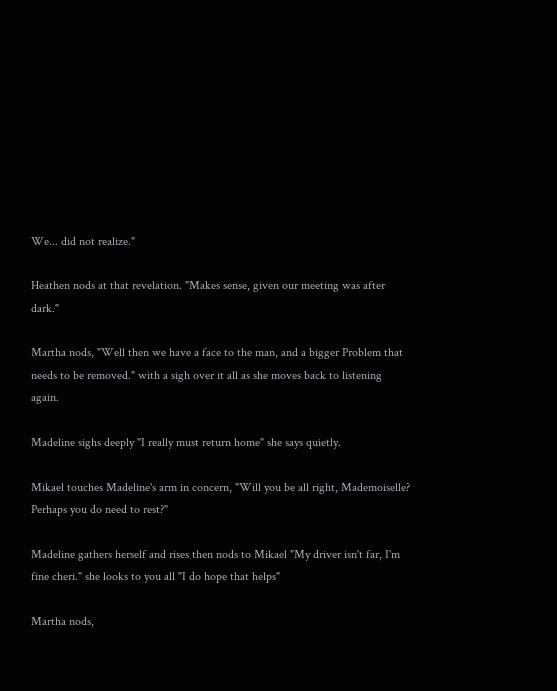We... did not realize."

Heathen nods at that revelation. "Makes sense, given our meeting was after dark."

Martha nods, "Well then we have a face to the man, and a bigger Problem that needs to be removed." with a sigh over it all as she moves back to listening again.

Madeline sighs deeply "I really must return home" she says quietly.

Mikael touches Madeline's arm in concern, "Will you be all right, Mademoiselle? Perhaps you do need to rest?"

Madeline gathers herself and rises then nods to Mikael "My driver isn't far, I'm fine cheri." she looks to you all "I do hope that helps"

Martha nods,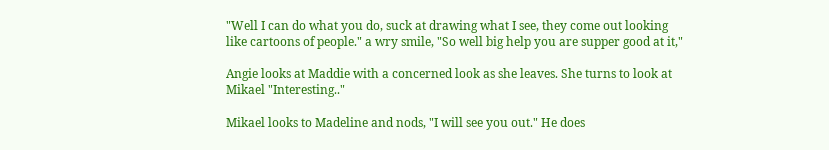"Well I can do what you do, suck at drawing what I see, they come out looking like cartoons of people." a wry smile, "So well big help you are supper good at it,"

Angie looks at Maddie with a concerned look as she leaves. She turns to look at Mikael "Interesting.."

Mikael looks to Madeline and nods, "I will see you out." He does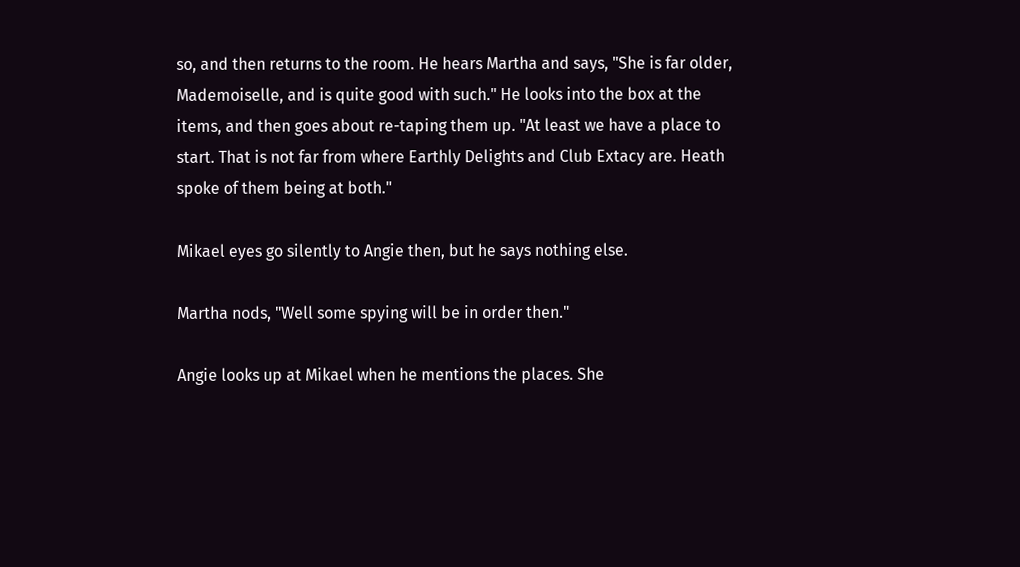so, and then returns to the room. He hears Martha and says, "She is far older, Mademoiselle, and is quite good with such." He looks into the box at the items, and then goes about re-taping them up. "At least we have a place to start. That is not far from where Earthly Delights and Club Extacy are. Heath spoke of them being at both."

Mikael eyes go silently to Angie then, but he says nothing else.

Martha nods, "Well some spying will be in order then."

Angie looks up at Mikael when he mentions the places. She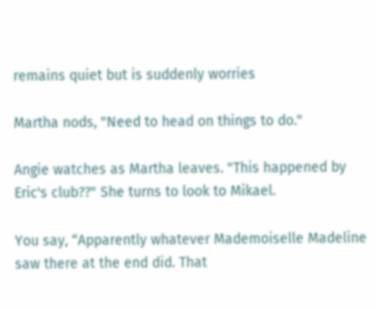remains quiet but is suddenly worries

Martha nods, "Need to head on things to do."

Angie watches as Martha leaves. "This happened by Eric's club??" She turns to look to Mikael.

You say, “Apparently whatever Mademoiselle Madeline saw there at the end did. That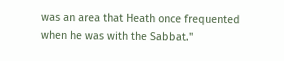was an area that Heath once frequented when he was with the Sabbat."